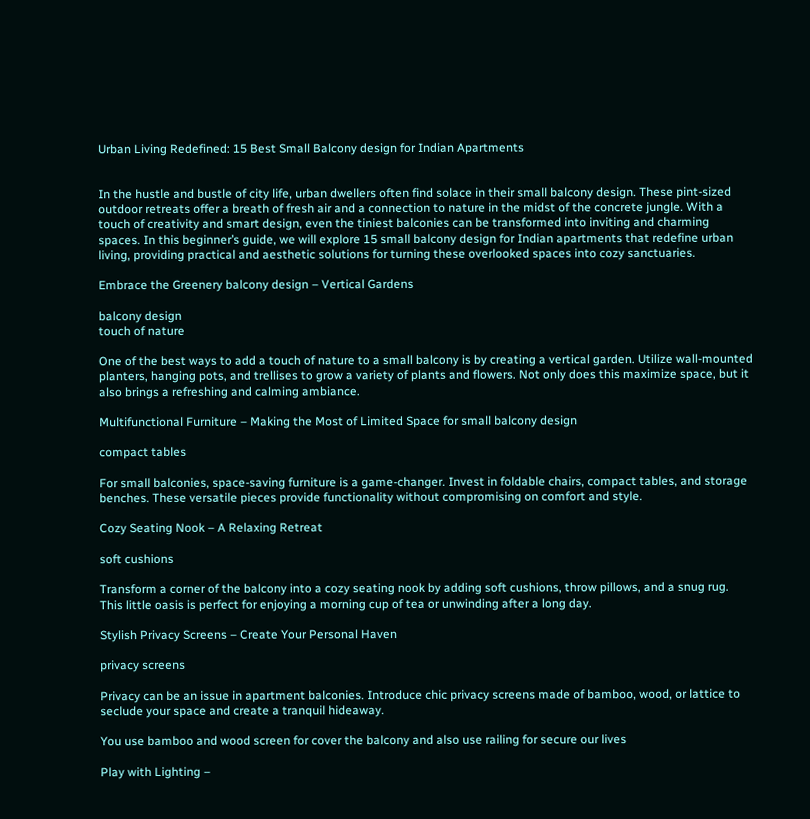Urban Living Redefined: 15 Best Small Balcony design for Indian Apartments


In the hustle and bustle of city life, urban dwellers often find solace in their small balcony design. These pint-sized outdoor retreats offer a breath of fresh air and a connection to nature in the midst of the concrete jungle. With a touch of creativity and smart design, even the tiniest balconies can be transformed into inviting and charming spaces. In this beginner’s guide, we will explore 15 small balcony design for Indian apartments that redefine urban living, providing practical and aesthetic solutions for turning these overlooked spaces into cozy sanctuaries.

Embrace the Greenery balcony design – Vertical Gardens

balcony design
touch of nature

One of the best ways to add a touch of nature to a small balcony is by creating a vertical garden. Utilize wall-mounted planters, hanging pots, and trellises to grow a variety of plants and flowers. Not only does this maximize space, but it also brings a refreshing and calming ambiance.

Multifunctional Furniture – Making the Most of Limited Space for small balcony design

compact tables

For small balconies, space-saving furniture is a game-changer. Invest in foldable chairs, compact tables, and storage benches. These versatile pieces provide functionality without compromising on comfort and style.

Cozy Seating Nook – A Relaxing Retreat

soft cushions

Transform a corner of the balcony into a cozy seating nook by adding soft cushions, throw pillows, and a snug rug. This little oasis is perfect for enjoying a morning cup of tea or unwinding after a long day.

Stylish Privacy Screens – Create Your Personal Haven

privacy screens

Privacy can be an issue in apartment balconies. Introduce chic privacy screens made of bamboo, wood, or lattice to seclude your space and create a tranquil hideaway.

You use bamboo and wood screen for cover the balcony and also use railing for secure our lives

Play with Lighting –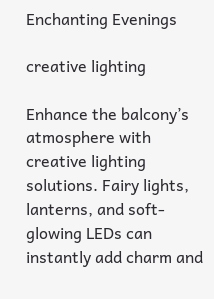Enchanting Evenings

creative lighting

Enhance the balcony’s atmosphere with creative lighting solutions. Fairy lights, lanterns, and soft-glowing LEDs can instantly add charm and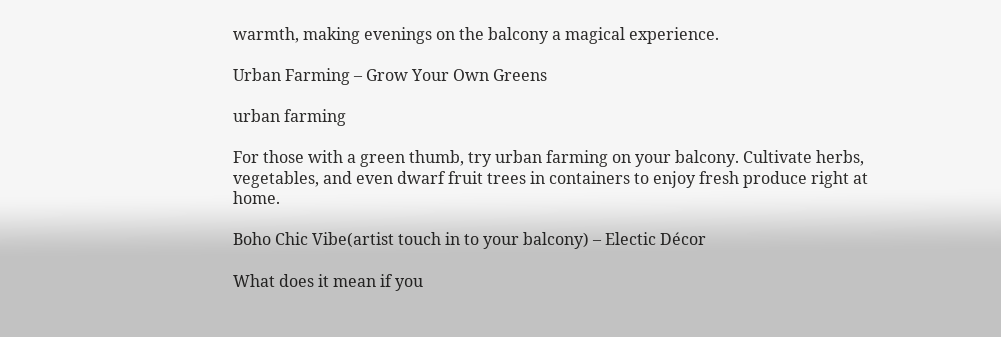warmth, making evenings on the balcony a magical experience.

Urban Farming – Grow Your Own Greens

urban farming

For those with a green thumb, try urban farming on your balcony. Cultivate herbs, vegetables, and even dwarf fruit trees in containers to enjoy fresh produce right at home.

Boho Chic Vibe(artist touch in to your balcony) – Electic Décor

What does it mean if you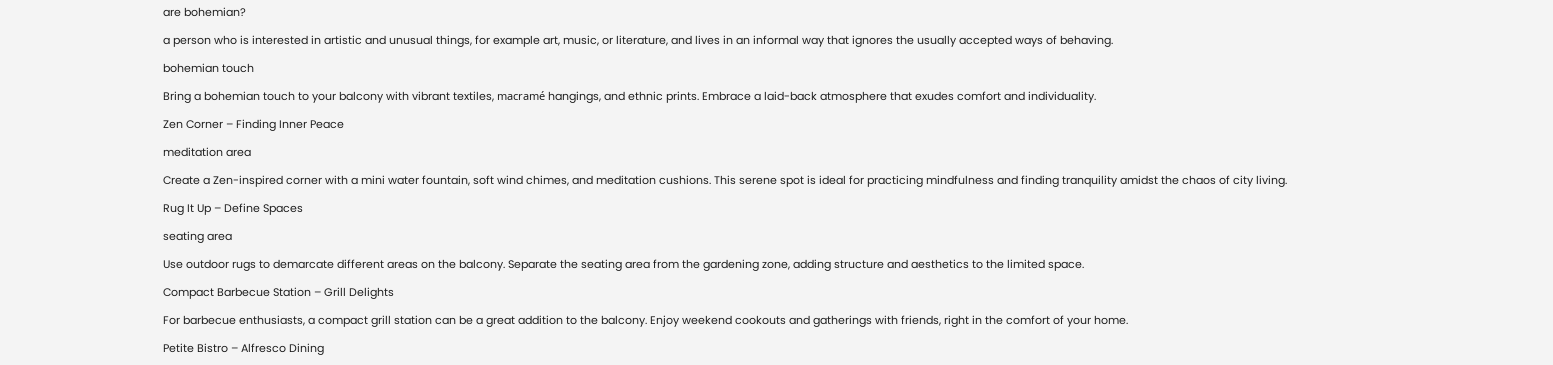are bohemian?

a person who is interested in artistic and unusual things, for example art, music, or literature, and lives in an informal way that ignores the usually accepted ways of behaving.

bohemian touch

Bring a bohemian touch to your balcony with vibrant textiles, macramé hangings, and ethnic prints. Embrace a laid-back atmosphere that exudes comfort and individuality.

Zen Corner – Finding Inner Peace

meditation area

Create a Zen-inspired corner with a mini water fountain, soft wind chimes, and meditation cushions. This serene spot is ideal for practicing mindfulness and finding tranquility amidst the chaos of city living.

Rug It Up – Define Spaces

seating area

Use outdoor rugs to demarcate different areas on the balcony. Separate the seating area from the gardening zone, adding structure and aesthetics to the limited space.

Compact Barbecue Station – Grill Delights

For barbecue enthusiasts, a compact grill station can be a great addition to the balcony. Enjoy weekend cookouts and gatherings with friends, right in the comfort of your home.

Petite Bistro – Alfresco Dining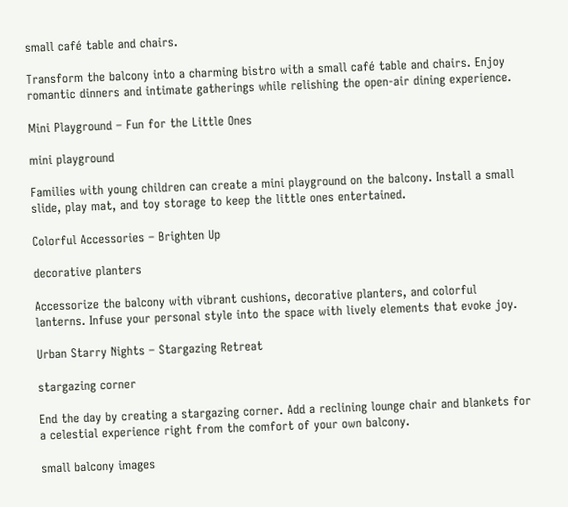small café table and chairs.

Transform the balcony into a charming bistro with a small café table and chairs. Enjoy romantic dinners and intimate gatherings while relishing the open-air dining experience.

Mini Playground – Fun for the Little Ones

mini playground

Families with young children can create a mini playground on the balcony. Install a small slide, play mat, and toy storage to keep the little ones entertained.

Colorful Accessories – Brighten Up

decorative planters

Accessorize the balcony with vibrant cushions, decorative planters, and colorful lanterns. Infuse your personal style into the space with lively elements that evoke joy.

Urban Starry Nights – Stargazing Retreat

stargazing corner

End the day by creating a stargazing corner. Add a reclining lounge chair and blankets for a celestial experience right from the comfort of your own balcony.

small balcony images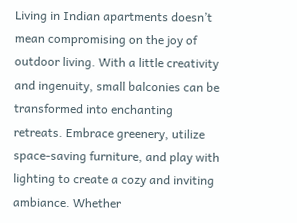Living in Indian apartments doesn’t mean compromising on the joy of outdoor living. With a little creativity and ingenuity, small balconies can be transformed into enchanting retreats. Embrace greenery, utilize space-saving furniture, and play with lighting to create a cozy and inviting ambiance. Whether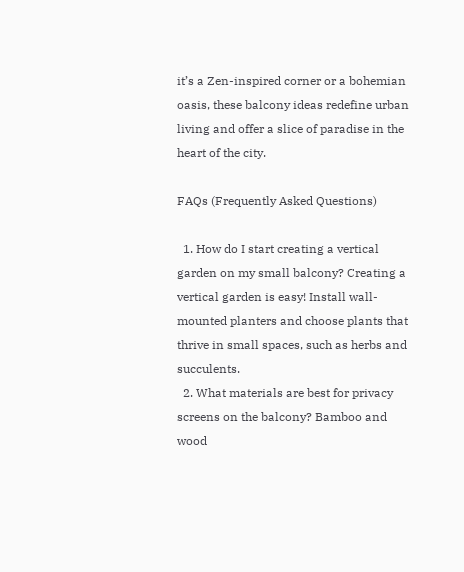it’s a Zen-inspired corner or a bohemian oasis, these balcony ideas redefine urban living and offer a slice of paradise in the heart of the city.

FAQs (Frequently Asked Questions)

  1. How do I start creating a vertical garden on my small balcony? Creating a vertical garden is easy! Install wall-mounted planters and choose plants that thrive in small spaces, such as herbs and succulents.
  2. What materials are best for privacy screens on the balcony? Bamboo and wood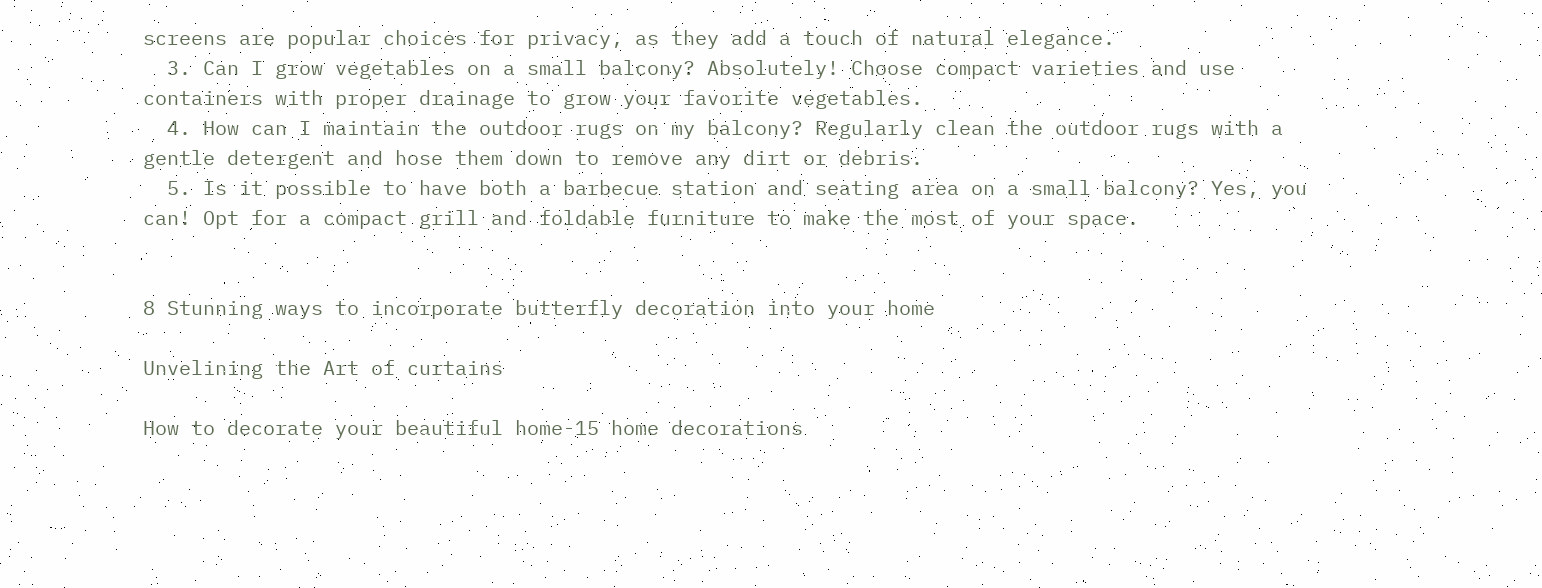screens are popular choices for privacy, as they add a touch of natural elegance.
  3. Can I grow vegetables on a small balcony? Absolutely! Choose compact varieties and use containers with proper drainage to grow your favorite vegetables.
  4. How can I maintain the outdoor rugs on my balcony? Regularly clean the outdoor rugs with a gentle detergent and hose them down to remove any dirt or debris.
  5. Is it possible to have both a barbecue station and seating area on a small balcony? Yes, you can! Opt for a compact grill and foldable furniture to make the most of your space.


8 Stunning ways to incorporate butterfly decoration into your home

Unvelining the Art of curtains

How to decorate your beautiful home-15 home decorations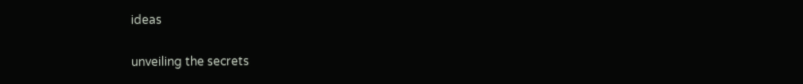ideas

unveiling the secrets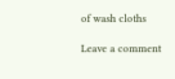of wash cloths

Leave a comment